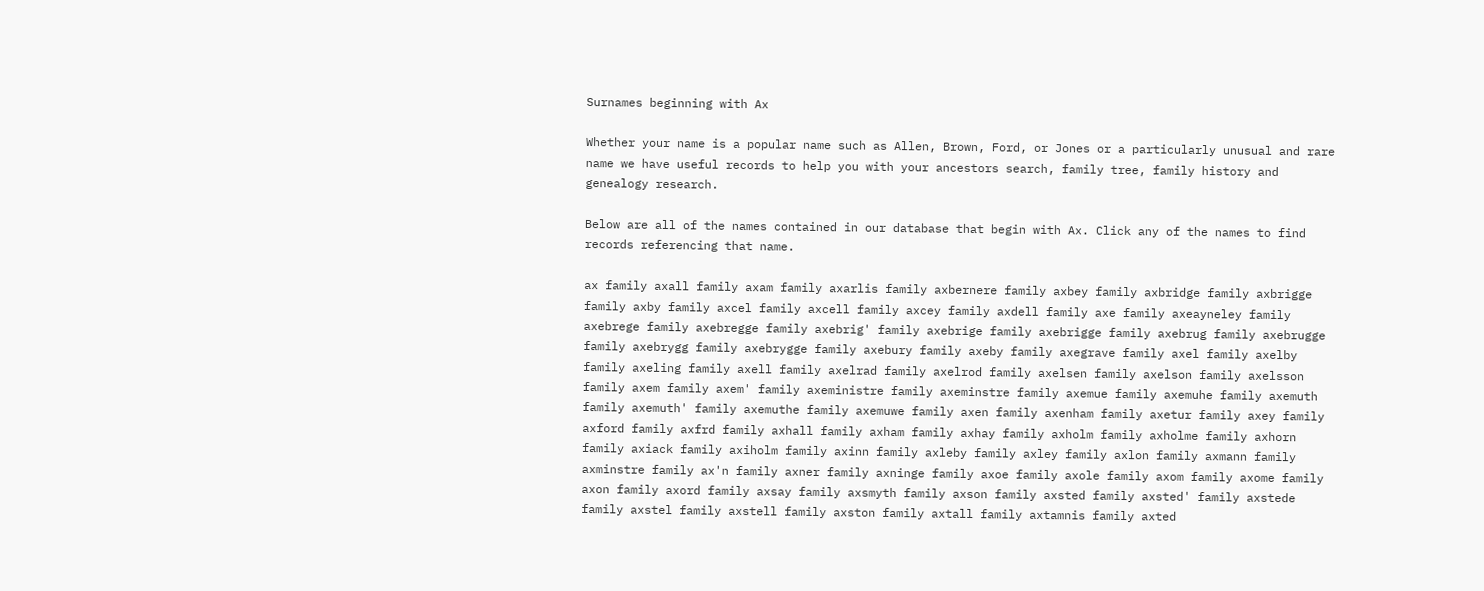Surnames beginning with Ax

Whether your name is a popular name such as Allen, Brown, Ford, or Jones or a particularly unusual and rare name we have useful records to help you with your ancestors search, family tree, family history and genealogy research.

Below are all of the names contained in our database that begin with Ax. Click any of the names to find records referencing that name.

ax family axall family axam family axarlis family axbernere family axbey family axbridge family axbrigge family axby family axcel family axcell family axcey family axdell family axe family axeayneley family axebrege family axebregge family axebrig' family axebrige family axebrigge family axebrug family axebrugge family axebrygg family axebrygge family axebury family axeby family axegrave family axel family axelby family axeling family axell family axelrad family axelrod family axelsen family axelson family axelsson family axem family axem' family axeministre family axeminstre family axemue family axemuhe family axemuth family axemuth' family axemuthe family axemuwe family axen family axenham family axetur family axey family axford family axfrd family axhall family axham family axhay family axholm family axholme family axhorn family axiack family axiholm family axinn family axleby family axley family axlon family axmann family axminstre family ax'n family axner family axninge family axoe family axole family axom family axome family axon family axord family axsay family axsmyth family axson family axsted family axsted' family axstede family axstel family axstell family axston family axtall family axtamnis family axted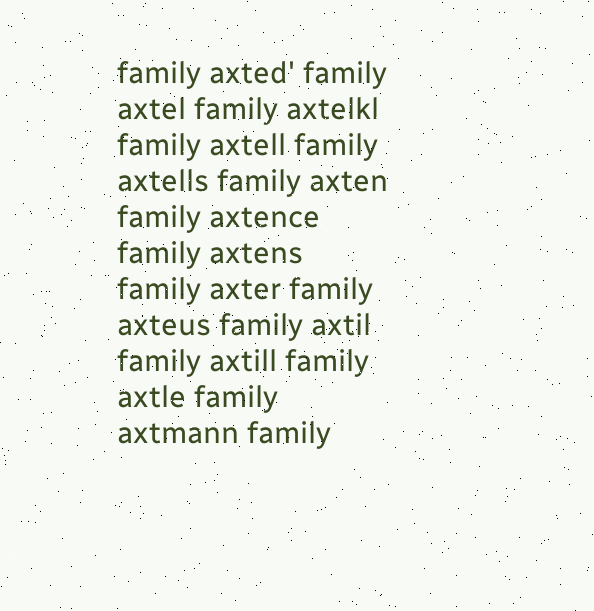family axted' family axtel family axtelkl family axtell family axtells family axten family axtence family axtens family axter family axteus family axtil family axtill family axtle family axtmann family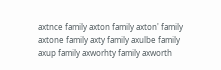axtnce family axton family axton' family axtone family axty family axulbe family axup family axworhty family axworth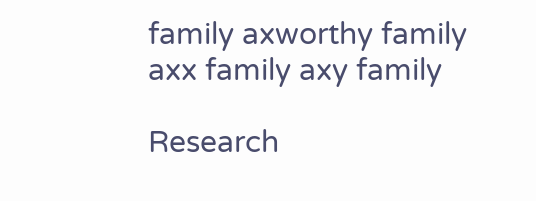family axworthy family axx family axy family

Research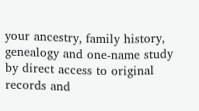your ancestry, family history, genealogy and one-name study by direct access to original records and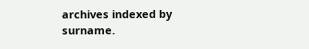archives indexed by surname.